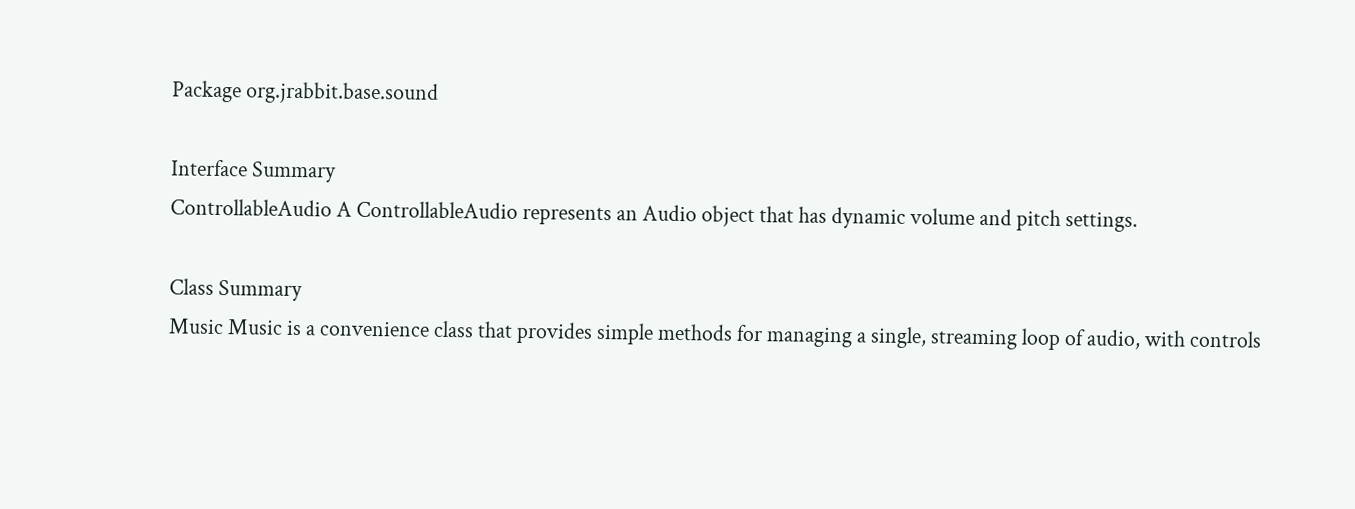Package org.jrabbit.base.sound

Interface Summary
ControllableAudio A ControllableAudio represents an Audio object that has dynamic volume and pitch settings.

Class Summary
Music Music is a convenience class that provides simple methods for managing a single, streaming loop of audio, with controls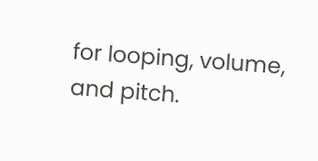for looping, volume, and pitch.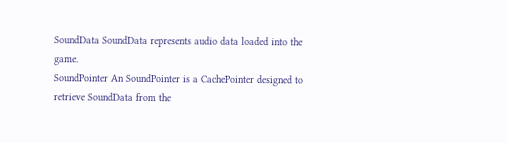SoundData SoundData represents audio data loaded into the game.
SoundPointer An SoundPointer is a CachePointer designed to retrieve SoundData from the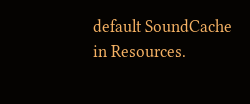default SoundCache in Resources.